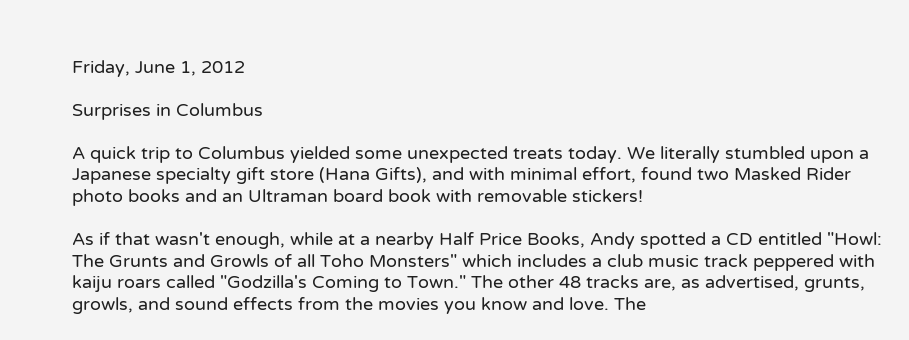Friday, June 1, 2012

Surprises in Columbus

A quick trip to Columbus yielded some unexpected treats today. We literally stumbled upon a Japanese specialty gift store (Hana Gifts), and with minimal effort, found two Masked Rider photo books and an Ultraman board book with removable stickers!

As if that wasn't enough, while at a nearby Half Price Books, Andy spotted a CD entitled "Howl: The Grunts and Growls of all Toho Monsters" which includes a club music track peppered with kaiju roars called "Godzilla's Coming to Town." The other 48 tracks are, as advertised, grunts, growls, and sound effects from the movies you know and love. The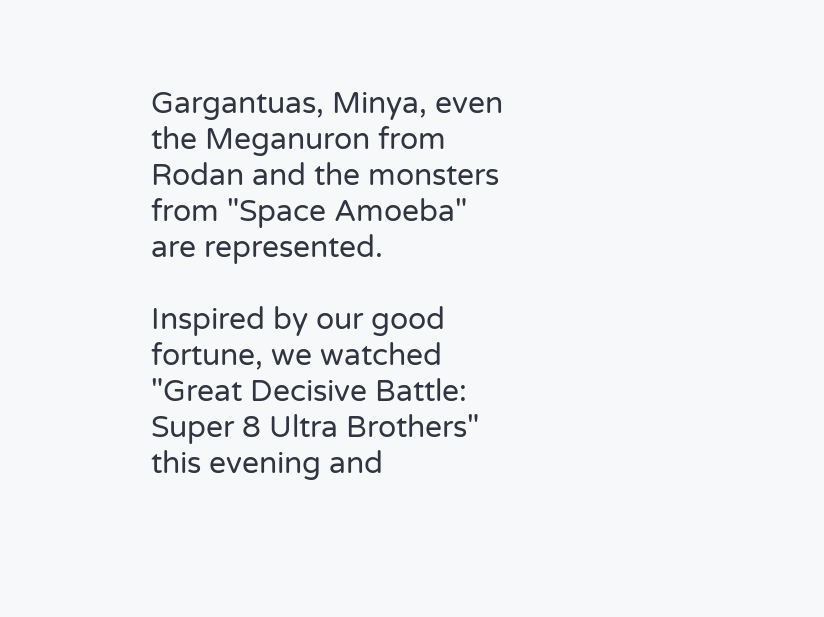Gargantuas, Minya, even the Meganuron from Rodan and the monsters from "Space Amoeba" are represented.

Inspired by our good fortune, we watched  "Great Decisive Battle: Super 8 Ultra Brothers" this evening and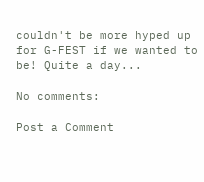couldn't be more hyped up for G-FEST if we wanted to be! Quite a day...

No comments:

Post a Comment